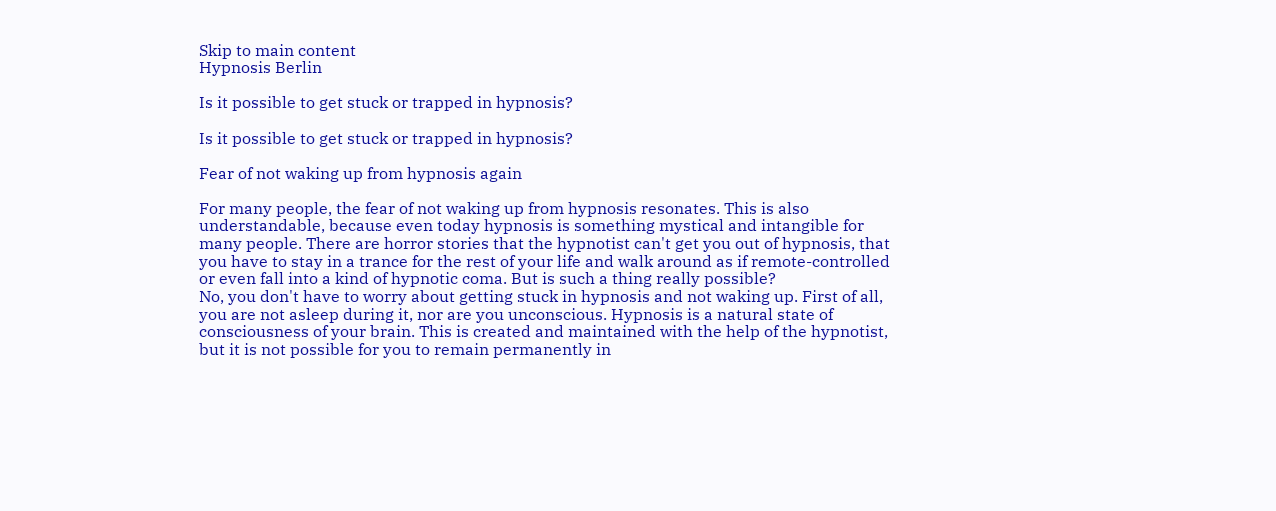Skip to main content
Hypnosis Berlin

Is it possible to get stuck or trapped in hypnosis?

Is it possible to get stuck or trapped in hypnosis?

Fear of not waking up from hypnosis again

For many people, the fear of not waking up from hypnosis resonates. This is also understandable, because even today hypnosis is something mystical and intangible for many people. There are horror stories that the hypnotist can't get you out of hypnosis, that you have to stay in a trance for the rest of your life and walk around as if remote-controlled or even fall into a kind of hypnotic coma. But is such a thing really possible?
No, you don't have to worry about getting stuck in hypnosis and not waking up. First of all, you are not asleep during it, nor are you unconscious. Hypnosis is a natural state of consciousness of your brain. This is created and maintained with the help of the hypnotist, but it is not possible for you to remain permanently in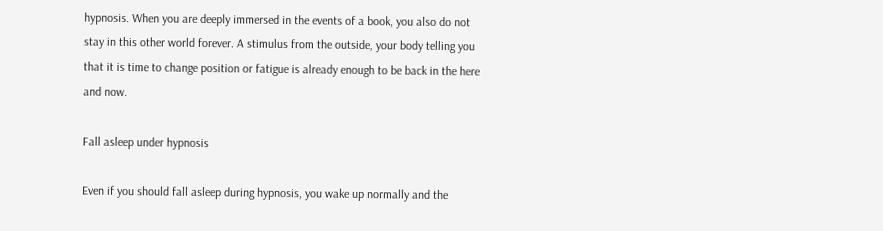hypnosis. When you are deeply immersed in the events of a book, you also do not stay in this other world forever. A stimulus from the outside, your body telling you that it is time to change position or fatigue is already enough to be back in the here and now.

Fall asleep under hypnosis

Even if you should fall asleep during hypnosis, you wake up normally and the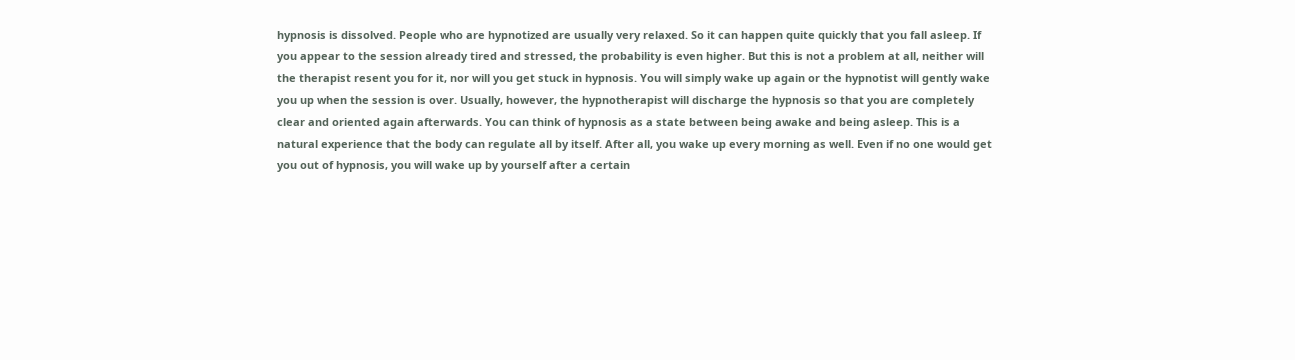hypnosis is dissolved. People who are hypnotized are usually very relaxed. So it can happen quite quickly that you fall asleep. If you appear to the session already tired and stressed, the probability is even higher. But this is not a problem at all, neither will the therapist resent you for it, nor will you get stuck in hypnosis. You will simply wake up again or the hypnotist will gently wake you up when the session is over. Usually, however, the hypnotherapist will discharge the hypnosis so that you are completely clear and oriented again afterwards. You can think of hypnosis as a state between being awake and being asleep. This is a natural experience that the body can regulate all by itself. After all, you wake up every morning as well. Even if no one would get you out of hypnosis, you will wake up by yourself after a certain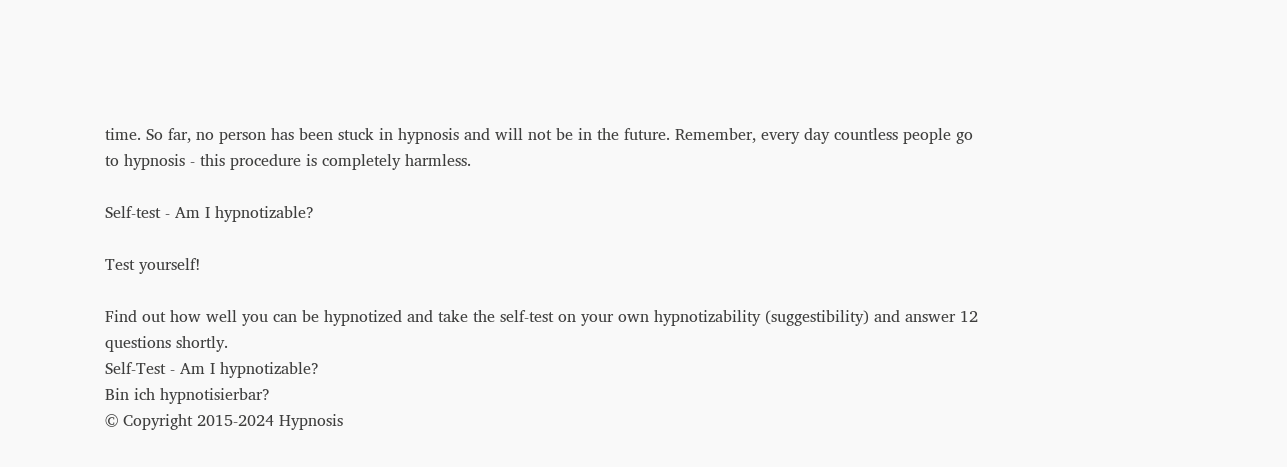time. So far, no person has been stuck in hypnosis and will not be in the future. Remember, every day countless people go to hypnosis - this procedure is completely harmless.

Self-test - Am I hypnotizable?

Test yourself!

Find out how well you can be hypnotized and take the self-test on your own hypnotizability (suggestibility) and answer 12 questions shortly.
Self-Test - Am I hypnotizable?
Bin ich hypnotisierbar?
© Copyright 2015-2024 Hypnosis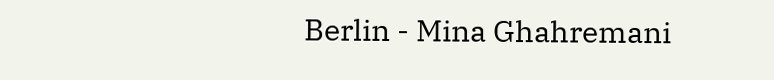Berlin - Mina Ghahremani